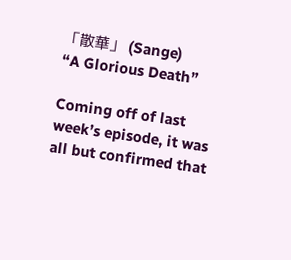「散華」 (Sange)
“A Glorious Death”

Coming off of last week’s episode, it was all but confirmed that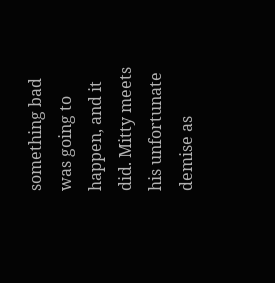something bad was going to happen, and it did. Mitty meets his unfortunate demise as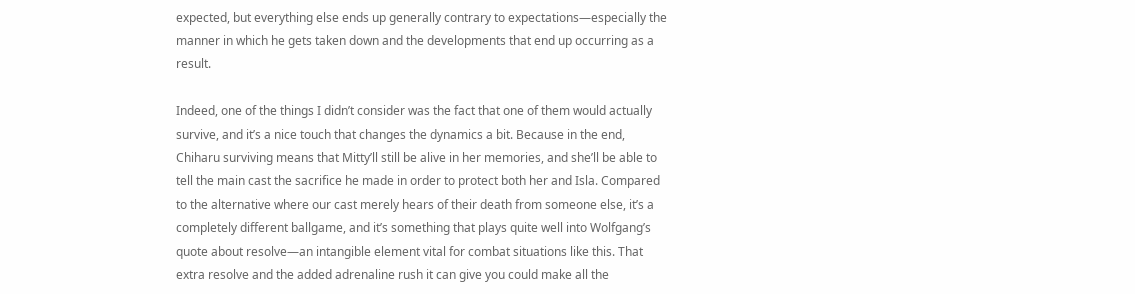expected, but everything else ends up generally contrary to expectations—especially the manner in which he gets taken down and the developments that end up occurring as a result.

Indeed, one of the things I didn’t consider was the fact that one of them would actually survive, and it’s a nice touch that changes the dynamics a bit. Because in the end, Chiharu surviving means that Mitty’ll still be alive in her memories, and she’ll be able to tell the main cast the sacrifice he made in order to protect both her and Isla. Compared to the alternative where our cast merely hears of their death from someone else, it’s a completely different ballgame, and it’s something that plays quite well into Wolfgang’s quote about resolve—an intangible element vital for combat situations like this. That extra resolve and the added adrenaline rush it can give you could make all the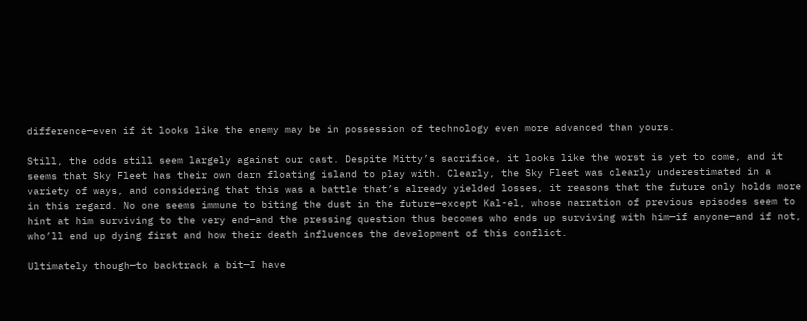difference—even if it looks like the enemy may be in possession of technology even more advanced than yours.

Still, the odds still seem largely against our cast. Despite Mitty’s sacrifice, it looks like the worst is yet to come, and it seems that Sky Fleet has their own darn floating island to play with. Clearly, the Sky Fleet was clearly underestimated in a variety of ways, and considering that this was a battle that’s already yielded losses, it reasons that the future only holds more in this regard. No one seems immune to biting the dust in the future—except Kal-el, whose narration of previous episodes seem to hint at him surviving to the very end—and the pressing question thus becomes who ends up surviving with him—if anyone—and if not, who’ll end up dying first and how their death influences the development of this conflict.

Ultimately though—to backtrack a bit—I have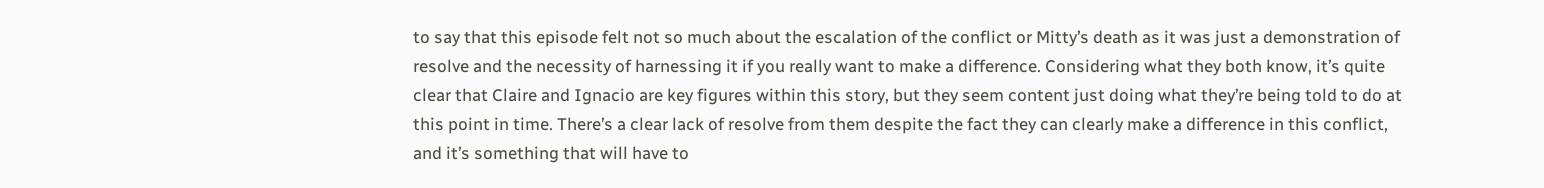to say that this episode felt not so much about the escalation of the conflict or Mitty’s death as it was just a demonstration of resolve and the necessity of harnessing it if you really want to make a difference. Considering what they both know, it’s quite clear that Claire and Ignacio are key figures within this story, but they seem content just doing what they’re being told to do at this point in time. There’s a clear lack of resolve from them despite the fact they can clearly make a difference in this conflict, and it’s something that will have to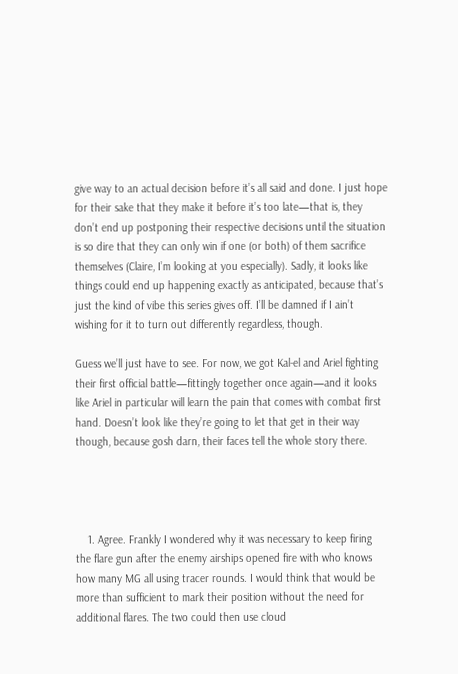give way to an actual decision before it’s all said and done. I just hope for their sake that they make it before it’s too late—that is, they don’t end up postponing their respective decisions until the situation is so dire that they can only win if one (or both) of them sacrifice themselves (Claire, I’m looking at you especially). Sadly, it looks like things could end up happening exactly as anticipated, because that’s just the kind of vibe this series gives off. I’ll be damned if I ain’t wishing for it to turn out differently regardless, though.

Guess we’ll just have to see. For now, we got Kal-el and Ariel fighting their first official battle—fittingly together once again—and it looks like Ariel in particular will learn the pain that comes with combat first hand. Doesn’t look like they’re going to let that get in their way though, because gosh darn, their faces tell the whole story there.




    1. Agree. Frankly I wondered why it was necessary to keep firing the flare gun after the enemy airships opened fire with who knows how many MG all using tracer rounds. I would think that would be more than sufficient to mark their position without the need for additional flares. The two could then use cloud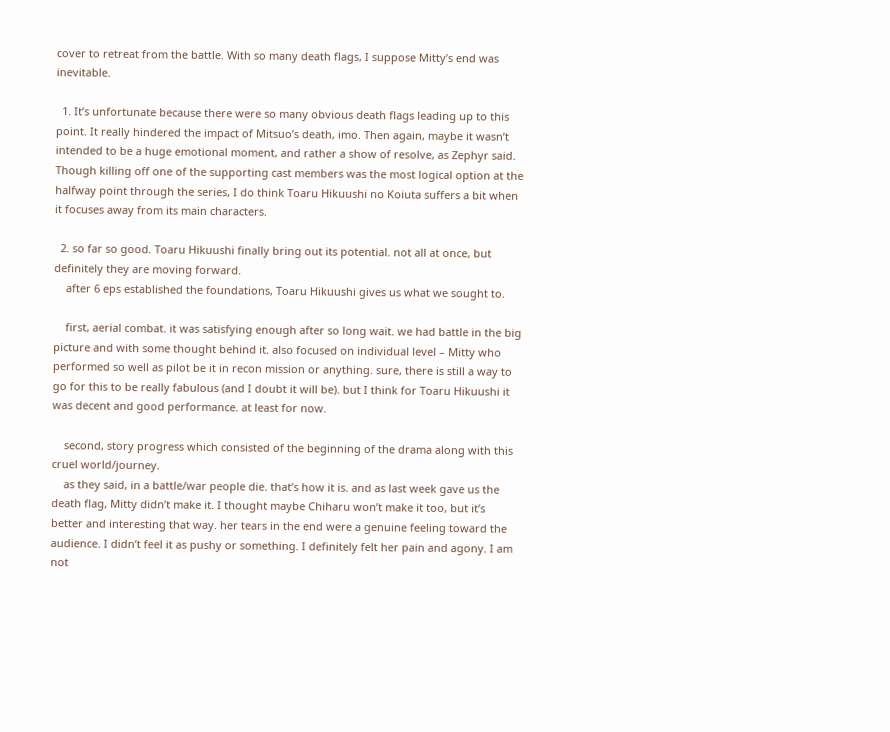cover to retreat from the battle. With so many death flags, I suppose Mitty’s end was inevitable.

  1. It’s unfortunate because there were so many obvious death flags leading up to this point. It really hindered the impact of Mitsuo’s death, imo. Then again, maybe it wasn’t intended to be a huge emotional moment, and rather a show of resolve, as Zephyr said. Though killing off one of the supporting cast members was the most logical option at the halfway point through the series, I do think Toaru Hikuushi no Koiuta suffers a bit when it focuses away from its main characters.

  2. so far so good. Toaru Hikuushi finally bring out its potential. not all at once, but definitely they are moving forward.
    after 6 eps established the foundations, Toaru Hikuushi gives us what we sought to.

    first, aerial combat. it was satisfying enough after so long wait. we had battle in the big picture and with some thought behind it. also focused on individual level – Mitty who performed so well as pilot be it in recon mission or anything. sure, there is still a way to go for this to be really fabulous (and I doubt it will be). but I think for Toaru Hikuushi it was decent and good performance. at least for now.

    second, story progress which consisted of the beginning of the drama along with this cruel world/journey.
    as they said, in a battle/war people die. that’s how it is. and as last week gave us the death flag, Mitty didn’t make it. I thought maybe Chiharu won’t make it too, but it’s better and interesting that way. her tears in the end were a genuine feeling toward the audience. I didn’t feel it as pushy or something. I definitely felt her pain and agony. I am not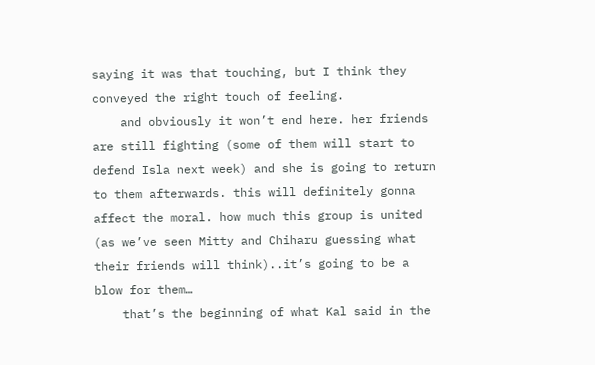saying it was that touching, but I think they conveyed the right touch of feeling.
    and obviously it won’t end here. her friends are still fighting (some of them will start to defend Isla next week) and she is going to return to them afterwards. this will definitely gonna affect the moral. how much this group is united (as we’ve seen Mitty and Chiharu guessing what their friends will think)..it’s going to be a blow for them…
    that’s the beginning of what Kal said in the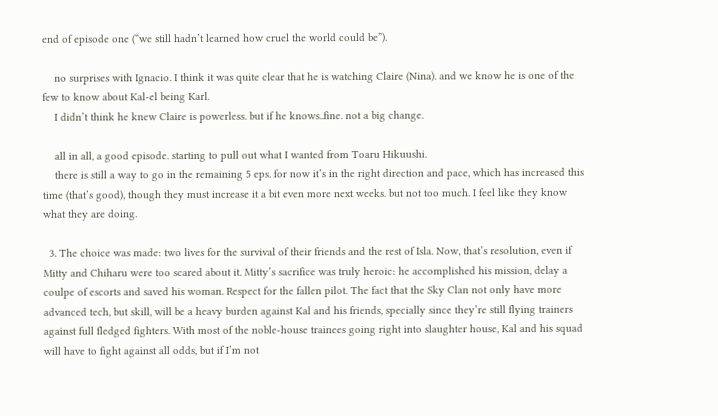end of episode one (“we still hadn’t learned how cruel the world could be”).

    no surprises with Ignacio. I think it was quite clear that he is watching Claire (Nina). and we know he is one of the few to know about Kal-el being Karl.
    I didn’t think he knew Claire is powerless. but if he knows..fine. not a big change.

    all in all, a good episode. starting to pull out what I wanted from Toaru Hikuushi.
    there is still a way to go in the remaining 5 eps. for now it’s in the right direction and pace, which has increased this time (that’s good), though they must increase it a bit even more next weeks. but not too much. I feel like they know what they are doing.

  3. The choice was made: two lives for the survival of their friends and the rest of Isla. Now, that’s resolution, even if Mitty and Chiharu were too scared about it. Mitty’s sacrifice was truly heroic: he accomplished his mission, delay a coulpe of escorts and saved his woman. Respect for the fallen pilot. The fact that the Sky Clan not only have more advanced tech, but skill, will be a heavy burden against Kal and his friends, specially since they’re still flying trainers against full fledged fighters. With most of the noble-house trainees going right into slaughter house, Kal and his squad will have to fight against all odds, but if I’m not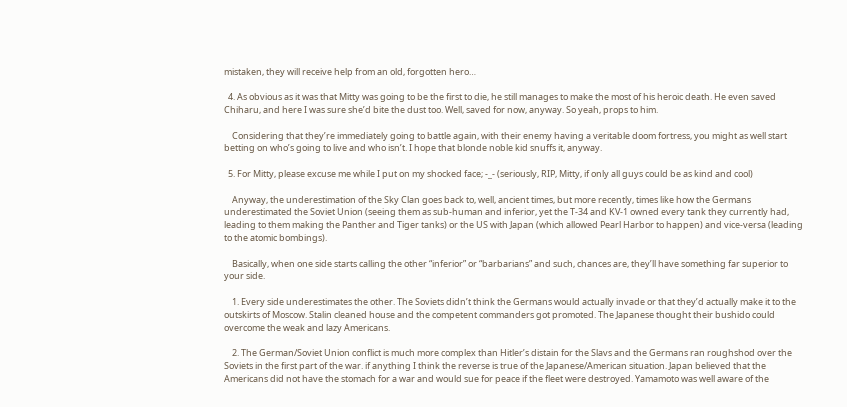mistaken, they will receive help from an old, forgotten hero…

  4. As obvious as it was that Mitty was going to be the first to die, he still manages to make the most of his heroic death. He even saved Chiharu, and here I was sure she’d bite the dust too. Well, saved for now, anyway. So yeah, props to him.

    Considering that they’re immediately going to battle again, with their enemy having a veritable doom fortress, you might as well start betting on who’s going to live and who isn’t. I hope that blonde noble kid snuffs it, anyway.

  5. For Mitty, please excuse me while I put on my shocked face; -_- (seriously, RIP, Mitty, if only all guys could be as kind and cool)

    Anyway, the underestimation of the Sky Clan goes back to, well, ancient times, but more recently, times like how the Germans underestimated the Soviet Union (seeing them as sub-human and inferior, yet the T-34 and KV-1 owned every tank they currently had, leading to them making the Panther and Tiger tanks) or the US with Japan (which allowed Pearl Harbor to happen) and vice-versa (leading to the atomic bombings).

    Basically, when one side starts calling the other “inferior” or “barbarians” and such, chances are, they’ll have something far superior to your side.

    1. Every side underestimates the other. The Soviets didn’t think the Germans would actually invade or that they’d actually make it to the outskirts of Moscow. Stalin cleaned house and the competent commanders got promoted. The Japanese thought their bushido could overcome the weak and lazy Americans.

    2. The German/Soviet Union conflict is much more complex than Hitler’s distain for the Slavs and the Germans ran roughshod over the Soviets in the first part of the war. if anything I think the reverse is true of the Japanese/American situation. Japan believed that the Americans did not have the stomach for a war and would sue for peace if the fleet were destroyed. Yamamoto was well aware of the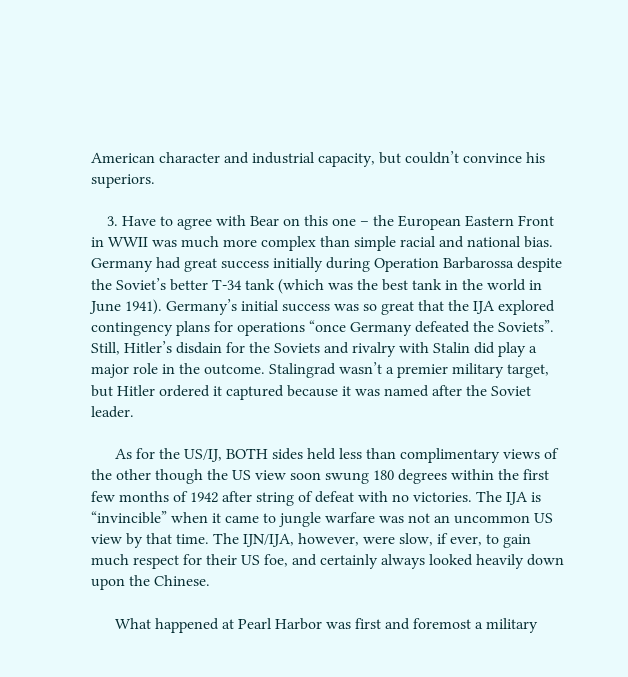American character and industrial capacity, but couldn’t convince his superiors.

    3. Have to agree with Bear on this one – the European Eastern Front in WWII was much more complex than simple racial and national bias. Germany had great success initially during Operation Barbarossa despite the Soviet’s better T-34 tank (which was the best tank in the world in June 1941). Germany’s initial success was so great that the IJA explored contingency plans for operations “once Germany defeated the Soviets”. Still, Hitler’s disdain for the Soviets and rivalry with Stalin did play a major role in the outcome. Stalingrad wasn’t a premier military target, but Hitler ordered it captured because it was named after the Soviet leader.

      As for the US/IJ, BOTH sides held less than complimentary views of the other though the US view soon swung 180 degrees within the first few months of 1942 after string of defeat with no victories. The IJA is “invincible” when it came to jungle warfare was not an uncommon US view by that time. The IJN/IJA, however, were slow, if ever, to gain much respect for their US foe, and certainly always looked heavily down upon the Chinese.

      What happened at Pearl Harbor was first and foremost a military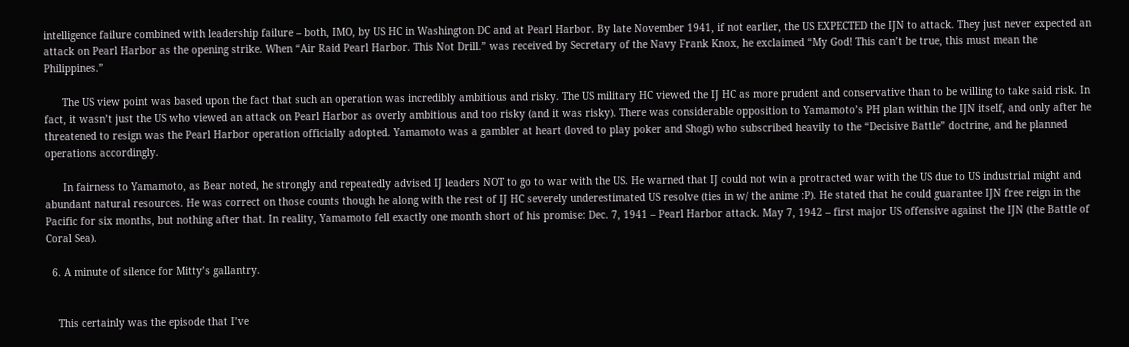intelligence failure combined with leadership failure – both, IMO, by US HC in Washington DC and at Pearl Harbor. By late November 1941, if not earlier, the US EXPECTED the IJN to attack. They just never expected an attack on Pearl Harbor as the opening strike. When “Air Raid Pearl Harbor. This Not Drill.” was received by Secretary of the Navy Frank Knox, he exclaimed “My God! This can’t be true, this must mean the Philippines.”

      The US view point was based upon the fact that such an operation was incredibly ambitious and risky. The US military HC viewed the IJ HC as more prudent and conservative than to be willing to take said risk. In fact, it wasn’t just the US who viewed an attack on Pearl Harbor as overly ambitious and too risky (and it was risky). There was considerable opposition to Yamamoto’s PH plan within the IJN itself, and only after he threatened to resign was the Pearl Harbor operation officially adopted. Yamamoto was a gambler at heart (loved to play poker and Shogi) who subscribed heavily to the “Decisive Battle” doctrine, and he planned operations accordingly.

      In fairness to Yamamoto, as Bear noted, he strongly and repeatedly advised IJ leaders NOT to go to war with the US. He warned that IJ could not win a protracted war with the US due to US industrial might and abundant natural resources. He was correct on those counts though he along with the rest of IJ HC severely underestimated US resolve (ties in w/ the anime :P). He stated that he could guarantee IJN free reign in the Pacific for six months, but nothing after that. In reality, Yamamoto fell exactly one month short of his promise: Dec. 7, 1941 – Pearl Harbor attack. May 7, 1942 – first major US offensive against the IJN (the Battle of Coral Sea).

  6. A minute of silence for Mitty’s gallantry.


    This certainly was the episode that I’ve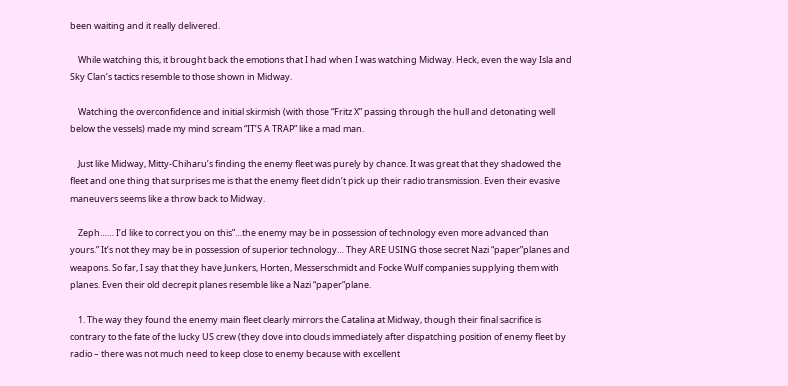been waiting and it really delivered.

    While watching this, it brought back the emotions that I had when I was watching Midway. Heck, even the way Isla and Sky Clan’s tactics resemble to those shown in Midway.

    Watching the overconfidence and initial skirmish (with those “Fritz X” passing through the hull and detonating well below the vessels) made my mind scream “IT’S A TRAP” like a mad man.

    Just like Midway, Mitty-Chiharu’s finding the enemy fleet was purely by chance. It was great that they shadowed the fleet and one thing that surprises me is that the enemy fleet didn’t pick up their radio transmission. Even their evasive maneuvers seems like a throw back to Midway.

    Zeph…… I’d like to correct you on this”…the enemy may be in possession of technology even more advanced than yours.” It’s not they may be in possession of superior technology… They ARE USING those secret Nazi “paper”planes and weapons. So far, I say that they have Junkers, Horten, Messerschmidt and Focke Wulf companies supplying them with planes. Even their old decrepit planes resemble like a Nazi “paper”plane.

    1. The way they found the enemy main fleet clearly mirrors the Catalina at Midway, though their final sacrifice is contrary to the fate of the lucky US crew (they dove into clouds immediately after dispatching position of enemy fleet by radio – there was not much need to keep close to enemy because with excellent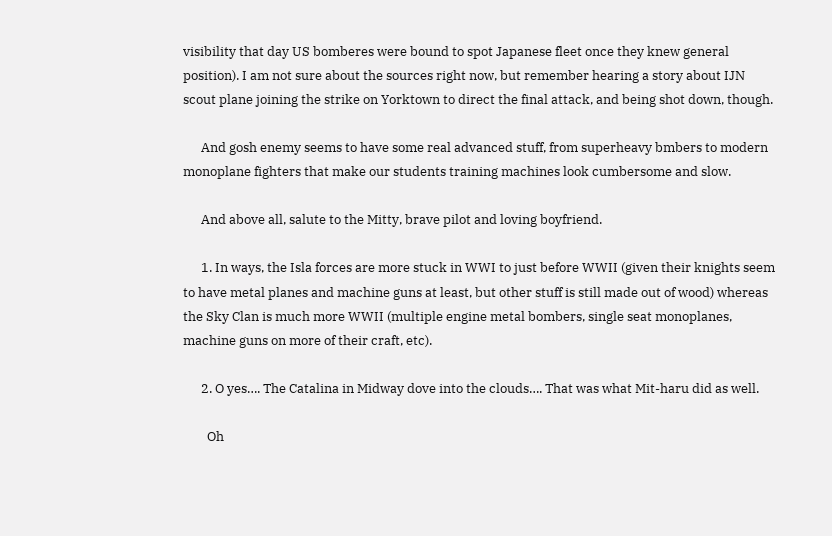visibility that day US bomberes were bound to spot Japanese fleet once they knew general position). I am not sure about the sources right now, but remember hearing a story about IJN scout plane joining the strike on Yorktown to direct the final attack, and being shot down, though.

      And gosh enemy seems to have some real advanced stuff, from superheavy bmbers to modern monoplane fighters that make our students training machines look cumbersome and slow.

      And above all, salute to the Mitty, brave pilot and loving boyfriend.

      1. In ways, the Isla forces are more stuck in WWI to just before WWII (given their knights seem to have metal planes and machine guns at least, but other stuff is still made out of wood) whereas the Sky Clan is much more WWII (multiple engine metal bombers, single seat monoplanes, machine guns on more of their craft, etc).

      2. O yes…. The Catalina in Midway dove into the clouds…. That was what Mit-haru did as well.

        Oh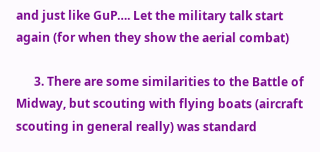and just like GuP…. Let the military talk start again (for when they show the aerial combat)

      3. There are some similarities to the Battle of Midway, but scouting with flying boats (aircraft scouting in general really) was standard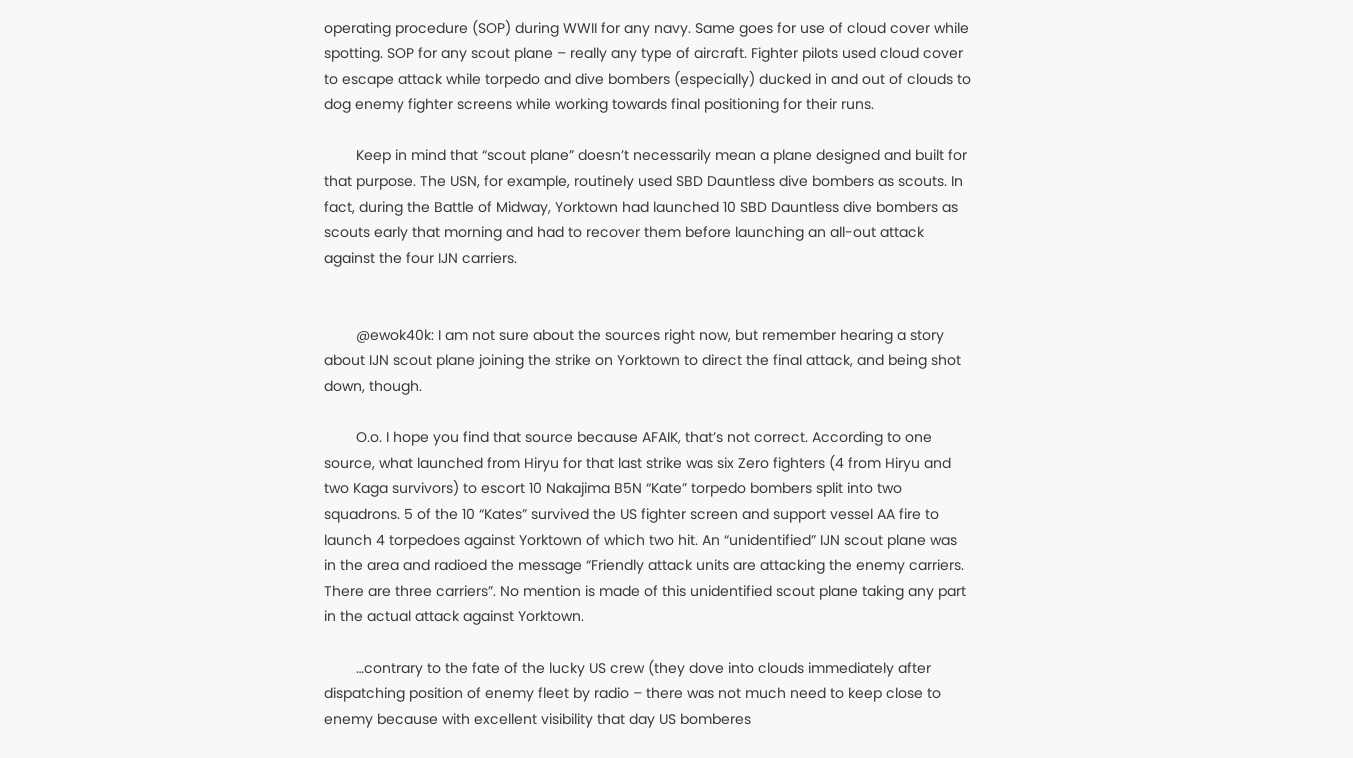operating procedure (SOP) during WWII for any navy. Same goes for use of cloud cover while spotting. SOP for any scout plane – really any type of aircraft. Fighter pilots used cloud cover to escape attack while torpedo and dive bombers (especially) ducked in and out of clouds to dog enemy fighter screens while working towards final positioning for their runs.

        Keep in mind that “scout plane” doesn’t necessarily mean a plane designed and built for that purpose. The USN, for example, routinely used SBD Dauntless dive bombers as scouts. In fact, during the Battle of Midway, Yorktown had launched 10 SBD Dauntless dive bombers as scouts early that morning and had to recover them before launching an all-out attack against the four IJN carriers.


        @ewok40k: I am not sure about the sources right now, but remember hearing a story about IJN scout plane joining the strike on Yorktown to direct the final attack, and being shot down, though.

        O.o. I hope you find that source because AFAIK, that’s not correct. According to one source, what launched from Hiryu for that last strike was six Zero fighters (4 from Hiryu and two Kaga survivors) to escort 10 Nakajima B5N “Kate” torpedo bombers split into two squadrons. 5 of the 10 “Kates” survived the US fighter screen and support vessel AA fire to launch 4 torpedoes against Yorktown of which two hit. An “unidentified” IJN scout plane was in the area and radioed the message “Friendly attack units are attacking the enemy carriers. There are three carriers”. No mention is made of this unidentified scout plane taking any part in the actual attack against Yorktown.

        …contrary to the fate of the lucky US crew (they dove into clouds immediately after dispatching position of enemy fleet by radio – there was not much need to keep close to enemy because with excellent visibility that day US bomberes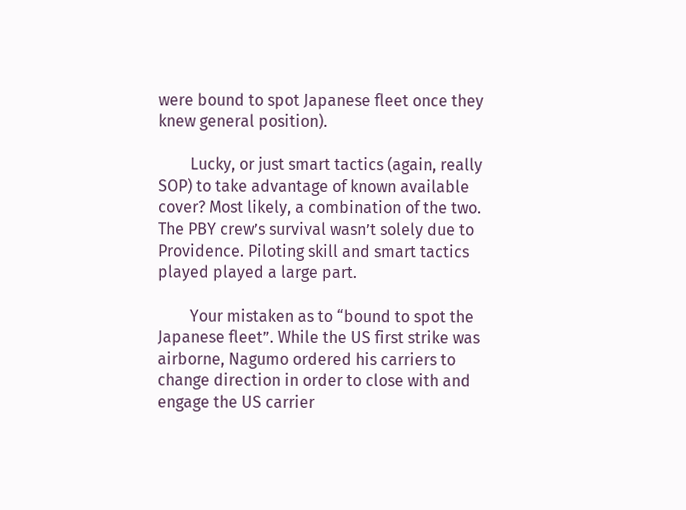were bound to spot Japanese fleet once they knew general position).

        Lucky, or just smart tactics (again, really SOP) to take advantage of known available cover? Most likely, a combination of the two. The PBY crew’s survival wasn’t solely due to Providence. Piloting skill and smart tactics played played a large part.

        Your mistaken as to “bound to spot the Japanese fleet”. While the US first strike was airborne, Nagumo ordered his carriers to change direction in order to close with and engage the US carrier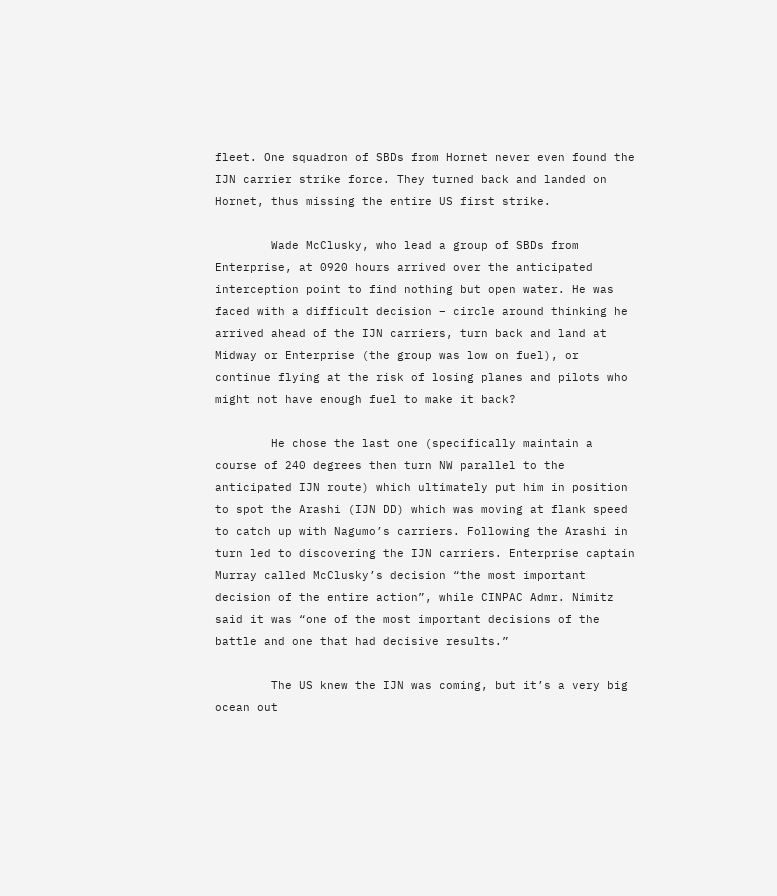fleet. One squadron of SBDs from Hornet never even found the IJN carrier strike force. They turned back and landed on Hornet, thus missing the entire US first strike.

        Wade McClusky, who lead a group of SBDs from Enterprise, at 0920 hours arrived over the anticipated interception point to find nothing but open water. He was faced with a difficult decision – circle around thinking he arrived ahead of the IJN carriers, turn back and land at Midway or Enterprise (the group was low on fuel), or continue flying at the risk of losing planes and pilots who might not have enough fuel to make it back?

        He chose the last one (specifically maintain a course of 240 degrees then turn NW parallel to the anticipated IJN route) which ultimately put him in position to spot the Arashi (IJN DD) which was moving at flank speed to catch up with Nagumo’s carriers. Following the Arashi in turn led to discovering the IJN carriers. Enterprise captain Murray called McClusky’s decision “the most important decision of the entire action”, while CINPAC Admr. Nimitz said it was “one of the most important decisions of the battle and one that had decisive results.”

        The US knew the IJN was coming, but it’s a very big ocean out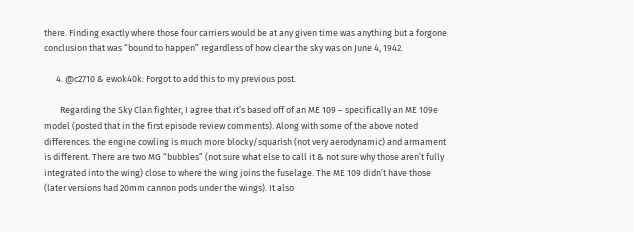there. Finding exactly where those four carriers would be at any given time was anything but a forgone conclusion that was “bound to happen” regardless of how clear the sky was on June 4, 1942.

      4. @c2710 & ewok40k: Forgot to add this to my previous post.

        Regarding the Sky Clan fighter, I agree that it’s based off of an ME 109 – specifically an ME 109e model (posted that in the first episode review comments). Along with some of the above noted differences. the engine cowling is much more blocky/squarish (not very aerodynamic) and armament is different. There are two MG “bubbles” (not sure what else to call it & not sure why those aren’t fully integrated into the wing) close to where the wing joins the fuselage. The ME 109 didn’t have those (later versions had 20mm cannon pods under the wings). It also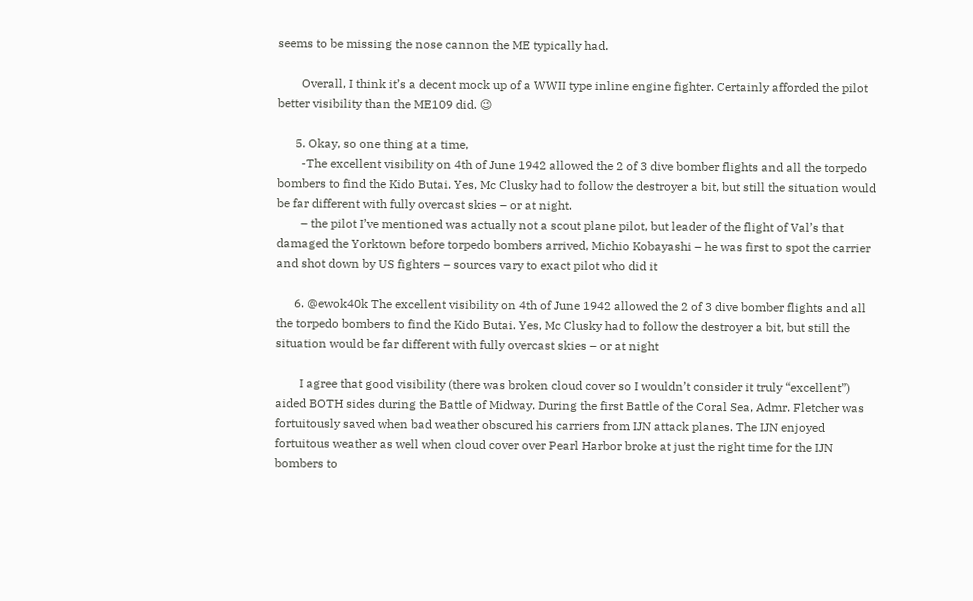seems to be missing the nose cannon the ME typically had.

        Overall, I think it’s a decent mock up of a WWII type inline engine fighter. Certainly afforded the pilot better visibility than the ME109 did. 😉

      5. Okay, so one thing at a time,
        -The excellent visibility on 4th of June 1942 allowed the 2 of 3 dive bomber flights and all the torpedo bombers to find the Kido Butai. Yes, Mc Clusky had to follow the destroyer a bit, but still the situation would be far different with fully overcast skies – or at night.
        – the pilot I’ve mentioned was actually not a scout plane pilot, but leader of the flight of Val’s that damaged the Yorktown before torpedo bombers arrived, Michio Kobayashi – he was first to spot the carrier and shot down by US fighters – sources vary to exact pilot who did it

      6. @ewok40k The excellent visibility on 4th of June 1942 allowed the 2 of 3 dive bomber flights and all the torpedo bombers to find the Kido Butai. Yes, Mc Clusky had to follow the destroyer a bit, but still the situation would be far different with fully overcast skies – or at night

        I agree that good visibility (there was broken cloud cover so I wouldn’t consider it truly “excellent”) aided BOTH sides during the Battle of Midway. During the first Battle of the Coral Sea, Admr. Fletcher was fortuitously saved when bad weather obscured his carriers from IJN attack planes. The IJN enjoyed fortuitous weather as well when cloud cover over Pearl Harbor broke at just the right time for the IJN bombers to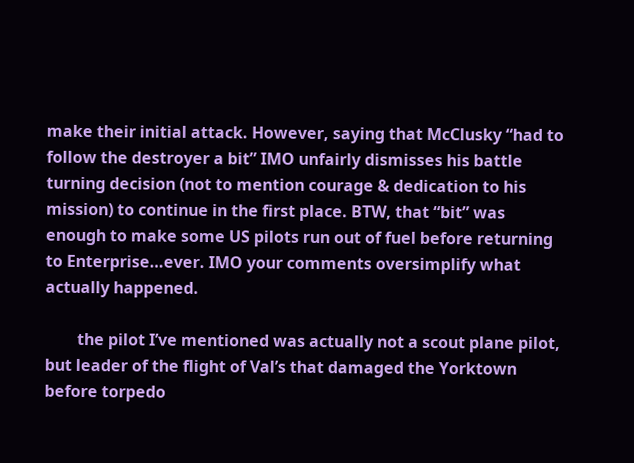make their initial attack. However, saying that McClusky “had to follow the destroyer a bit” IMO unfairly dismisses his battle turning decision (not to mention courage & dedication to his mission) to continue in the first place. BTW, that “bit” was enough to make some US pilots run out of fuel before returning to Enterprise…ever. IMO your comments oversimplify what actually happened.

        the pilot I’ve mentioned was actually not a scout plane pilot, but leader of the flight of Val’s that damaged the Yorktown before torpedo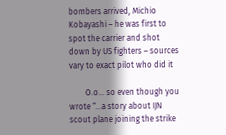bombers arrived, Michio Kobayashi – he was first to spot the carrier and shot down by US fighters – sources vary to exact pilot who did it

        O.o… so even though you wrote “…a story about IJN scout plane joining the strike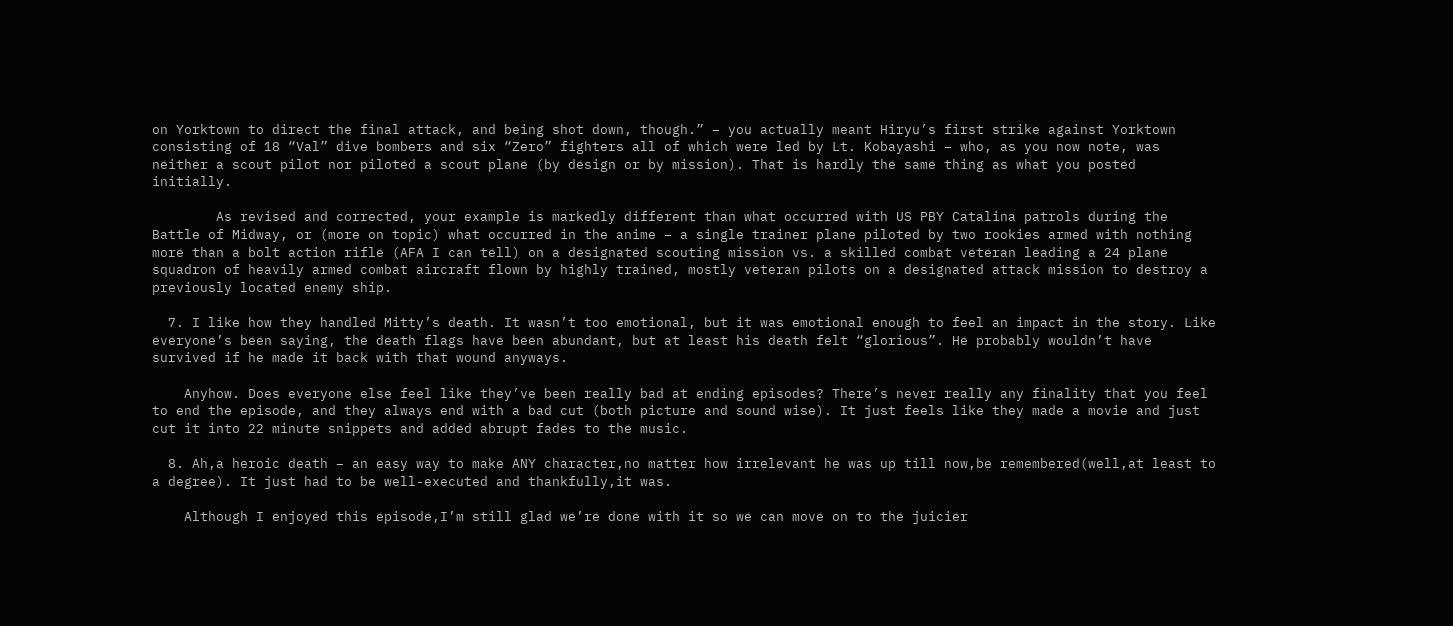on Yorktown to direct the final attack, and being shot down, though.” – you actually meant Hiryu’s first strike against Yorktown consisting of 18 “Val” dive bombers and six “Zero” fighters all of which were led by Lt. Kobayashi – who, as you now note, was neither a scout pilot nor piloted a scout plane (by design or by mission). That is hardly the same thing as what you posted initially.

        As revised and corrected, your example is markedly different than what occurred with US PBY Catalina patrols during the Battle of Midway, or (more on topic) what occurred in the anime – a single trainer plane piloted by two rookies armed with nothing more than a bolt action rifle (AFA I can tell) on a designated scouting mission vs. a skilled combat veteran leading a 24 plane squadron of heavily armed combat aircraft flown by highly trained, mostly veteran pilots on a designated attack mission to destroy a previously located enemy ship.

  7. I like how they handled Mitty’s death. It wasn’t too emotional, but it was emotional enough to feel an impact in the story. Like everyone’s been saying, the death flags have been abundant, but at least his death felt “glorious”. He probably wouldn’t have survived if he made it back with that wound anyways.

    Anyhow. Does everyone else feel like they’ve been really bad at ending episodes? There’s never really any finality that you feel to end the episode, and they always end with a bad cut (both picture and sound wise). It just feels like they made a movie and just cut it into 22 minute snippets and added abrupt fades to the music.

  8. Ah,a heroic death – an easy way to make ANY character,no matter how irrelevant he was up till now,be remembered(well,at least to a degree). It just had to be well-executed and thankfully,it was.

    Although I enjoyed this episode,I’m still glad we’re done with it so we can move on to the juicier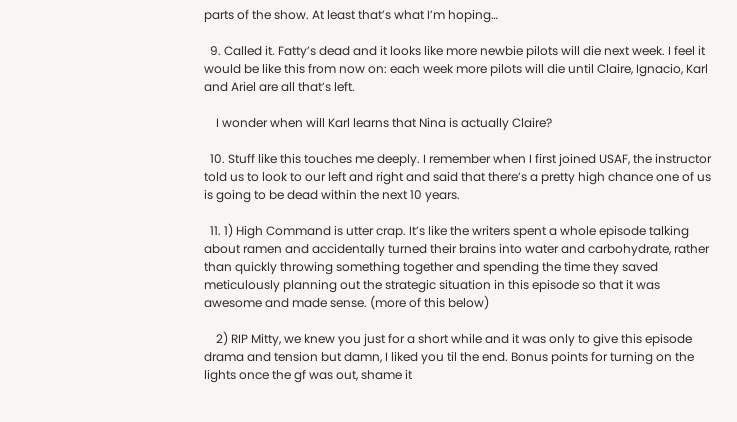parts of the show. At least that’s what I’m hoping…

  9. Called it. Fatty’s dead and it looks like more newbie pilots will die next week. I feel it would be like this from now on: each week more pilots will die until Claire, Ignacio, Karl and Ariel are all that’s left.

    I wonder when will Karl learns that Nina is actually Claire?

  10. Stuff like this touches me deeply. I remember when I first joined USAF, the instructor told us to look to our left and right and said that there’s a pretty high chance one of us is going to be dead within the next 10 years.

  11. 1) High Command is utter crap. It’s like the writers spent a whole episode talking about ramen and accidentally turned their brains into water and carbohydrate, rather than quickly throwing something together and spending the time they saved meticulously planning out the strategic situation in this episode so that it was awesome and made sense. (more of this below)

    2) RIP Mitty, we knew you just for a short while and it was only to give this episode drama and tension but damn, I liked you til the end. Bonus points for turning on the lights once the gf was out, shame it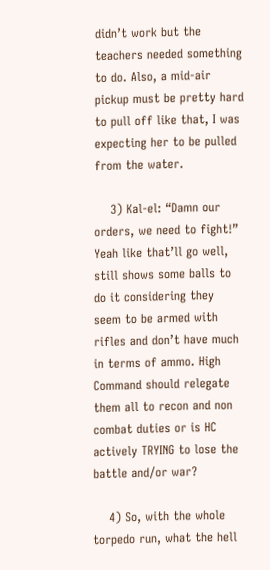didn’t work but the teachers needed something to do. Also, a mid-air pickup must be pretty hard to pull off like that, I was expecting her to be pulled from the water.

    3) Kal-el: “Damn our orders, we need to fight!” Yeah like that’ll go well, still shows some balls to do it considering they seem to be armed with rifles and don’t have much in terms of ammo. High Command should relegate them all to recon and non combat duties or is HC actively TRYING to lose the battle and/or war?

    4) So, with the whole torpedo run, what the hell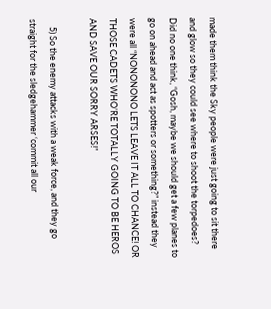made them think the Sky people were just going to sit there and glow so they could see where to shoot the torpedoes? Did no one think, “Gosh, maybe we should get a few planes to go on ahead and act as spotters or something?” instead they were all “NONONONO LETS LEAVE IT ALL TO CHANCE! OR THOSE CADETS WHO’RE TOTALLY GOING TO BE HEROS AND SAVE OUR SORRY ARSES!”

    5) So the enemy attacks with a weak force, and they go straight for the sledgehammer ‘commit all our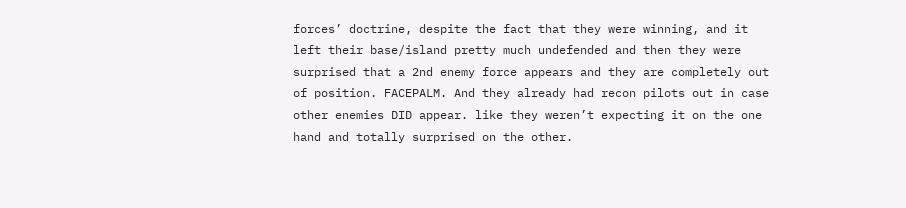forces’ doctrine, despite the fact that they were winning, and it left their base/island pretty much undefended and then they were surprised that a 2nd enemy force appears and they are completely out of position. FACEPALM. And they already had recon pilots out in case other enemies DID appear. like they weren’t expecting it on the one hand and totally surprised on the other.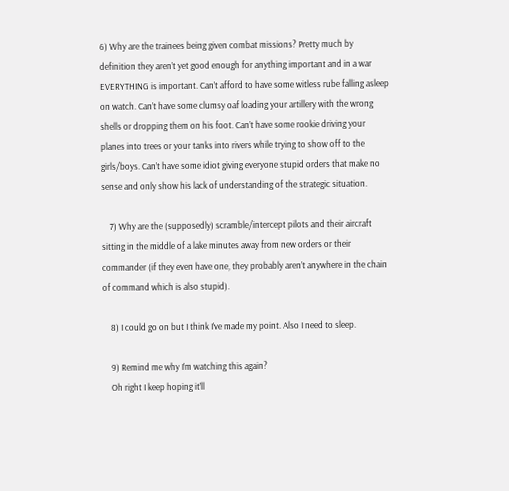6) Why are the trainees being given combat missions? Pretty much by definition they aren’t yet good enough for anything important and in a war EVERYTHING is important. Can’t afford to have some witless rube falling asleep on watch. Can’t have some clumsy oaf loading your artillery with the wrong shells or dropping them on his foot. Can’t have some rookie driving your planes into trees or your tanks into rivers while trying to show off to the girls/boys. Can’t have some idiot giving everyone stupid orders that make no sense and only show his lack of understanding of the strategic situation.

    7) Why are the (supposedly) scramble/intercept pilots and their aircraft sitting in the middle of a lake minutes away from new orders or their commander (if they even have one, they probably aren’t anywhere in the chain of command which is also stupid).

    8) I could go on but I think I’ve made my point. Also I need to sleep.

    9) Remind me why I’m watching this again?
    Oh right I keep hoping it’ll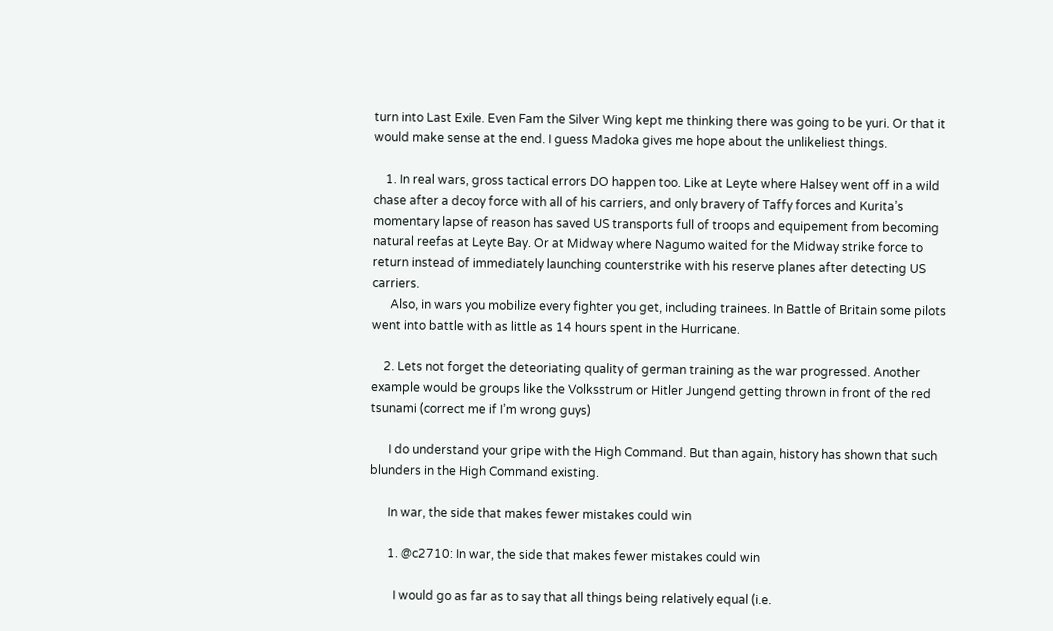turn into Last Exile. Even Fam the Silver Wing kept me thinking there was going to be yuri. Or that it would make sense at the end. I guess Madoka gives me hope about the unlikeliest things.

    1. In real wars, gross tactical errors DO happen too. Like at Leyte where Halsey went off in a wild chase after a decoy force with all of his carriers, and only bravery of Taffy forces and Kurita’s momentary lapse of reason has saved US transports full of troops and equipement from becoming natural reefas at Leyte Bay. Or at Midway where Nagumo waited for the Midway strike force to return instead of immediately launching counterstrike with his reserve planes after detecting US carriers.
      Also, in wars you mobilize every fighter you get, including trainees. In Battle of Britain some pilots went into battle with as little as 14 hours spent in the Hurricane.

    2. Lets not forget the deteoriating quality of german training as the war progressed. Another example would be groups like the Volksstrum or Hitler Jungend getting thrown in front of the red tsunami (correct me if I’m wrong guys)

      I do understand your gripe with the High Command. But than again, history has shown that such blunders in the High Command existing.

      In war, the side that makes fewer mistakes could win

      1. @c2710: In war, the side that makes fewer mistakes could win

        I would go as far as to say that all things being relatively equal (i.e.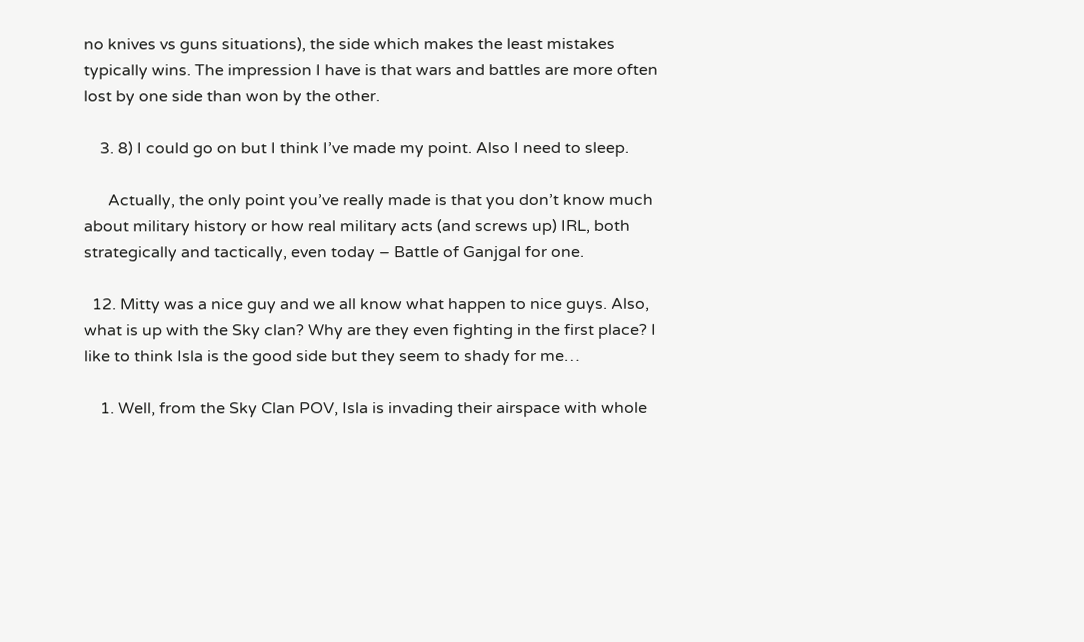no knives vs guns situations), the side which makes the least mistakes typically wins. The impression I have is that wars and battles are more often lost by one side than won by the other.

    3. 8) I could go on but I think I’ve made my point. Also I need to sleep.

      Actually, the only point you’ve really made is that you don’t know much about military history or how real military acts (and screws up) IRL, both strategically and tactically, even today – Battle of Ganjgal for one.

  12. Mitty was a nice guy and we all know what happen to nice guys. Also, what is up with the Sky clan? Why are they even fighting in the first place? I like to think Isla is the good side but they seem to shady for me…

    1. Well, from the Sky Clan POV, Isla is invading their airspace with whole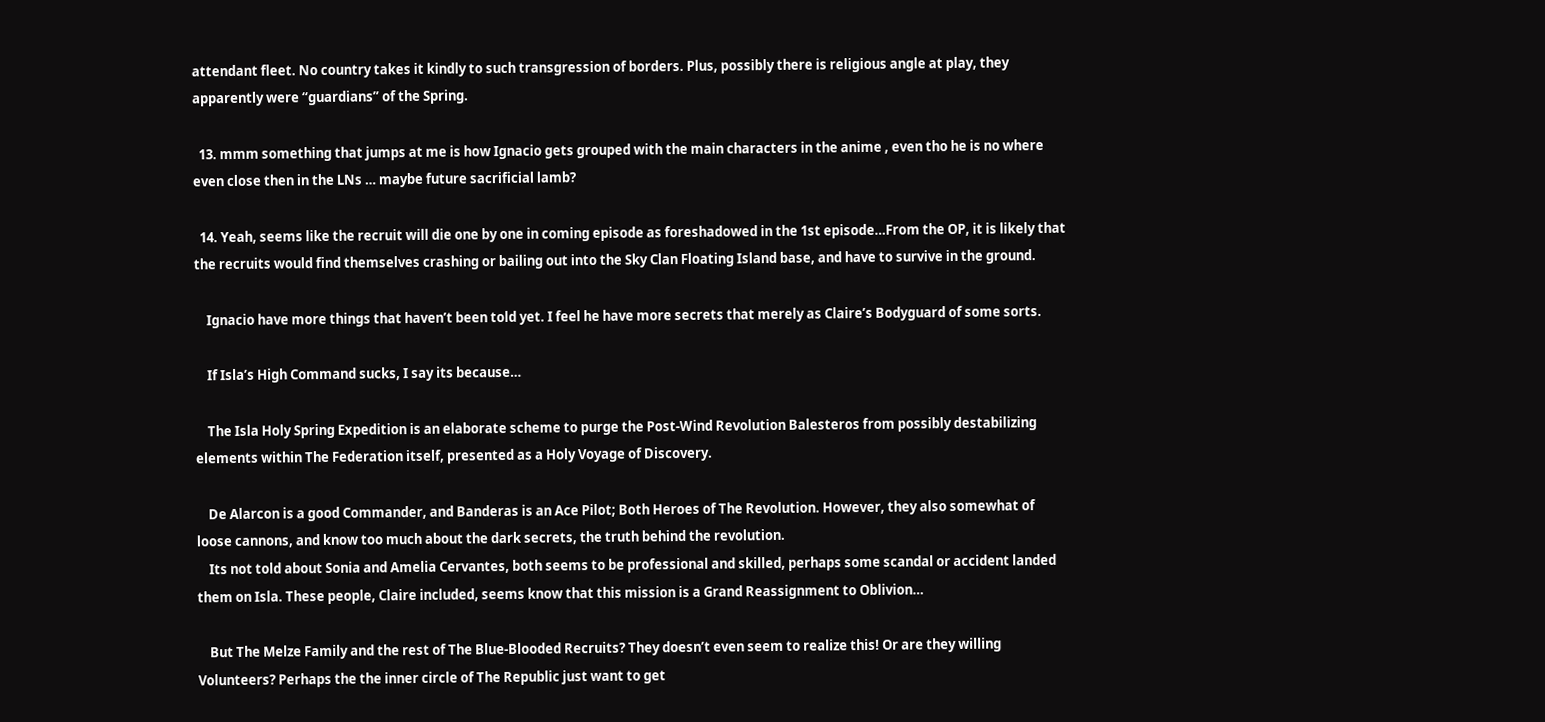attendant fleet. No country takes it kindly to such transgression of borders. Plus, possibly there is religious angle at play, they apparently were “guardians” of the Spring.

  13. mmm something that jumps at me is how Ignacio gets grouped with the main characters in the anime , even tho he is no where even close then in the LNs … maybe future sacrificial lamb?

  14. Yeah, seems like the recruit will die one by one in coming episode as foreshadowed in the 1st episode…From the OP, it is likely that the recruits would find themselves crashing or bailing out into the Sky Clan Floating Island base, and have to survive in the ground.

    Ignacio have more things that haven’t been told yet. I feel he have more secrets that merely as Claire’s Bodyguard of some sorts.

    If Isla’s High Command sucks, I say its because…

    The Isla Holy Spring Expedition is an elaborate scheme to purge the Post-Wind Revolution Balesteros from possibly destabilizing elements within The Federation itself, presented as a Holy Voyage of Discovery.

    De Alarcon is a good Commander, and Banderas is an Ace Pilot; Both Heroes of The Revolution. However, they also somewhat of loose cannons, and know too much about the dark secrets, the truth behind the revolution.
    Its not told about Sonia and Amelia Cervantes, both seems to be professional and skilled, perhaps some scandal or accident landed them on Isla. These people, Claire included, seems know that this mission is a Grand Reassignment to Oblivion…

    But The Melze Family and the rest of The Blue-Blooded Recruits? They doesn’t even seem to realize this! Or are they willing Volunteers? Perhaps the the inner circle of The Republic just want to get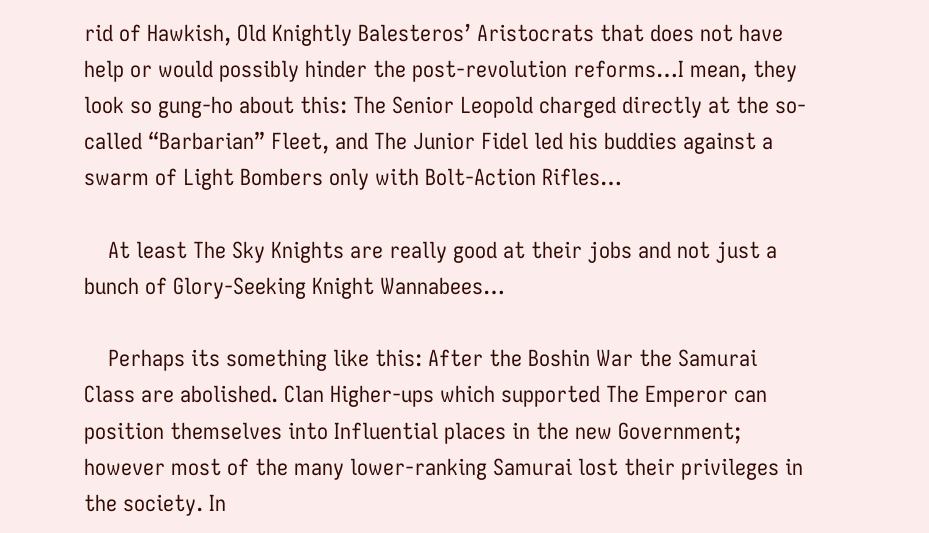rid of Hawkish, Old Knightly Balesteros’ Aristocrats that does not have help or would possibly hinder the post-revolution reforms…I mean, they look so gung-ho about this: The Senior Leopold charged directly at the so-called “Barbarian” Fleet, and The Junior Fidel led his buddies against a swarm of Light Bombers only with Bolt-Action Rifles…

    At least The Sky Knights are really good at their jobs and not just a bunch of Glory-Seeking Knight Wannabees…

    Perhaps its something like this: After the Boshin War the Samurai Class are abolished. Clan Higher-ups which supported The Emperor can position themselves into Influential places in the new Government; however most of the many lower-ranking Samurai lost their privileges in the society. In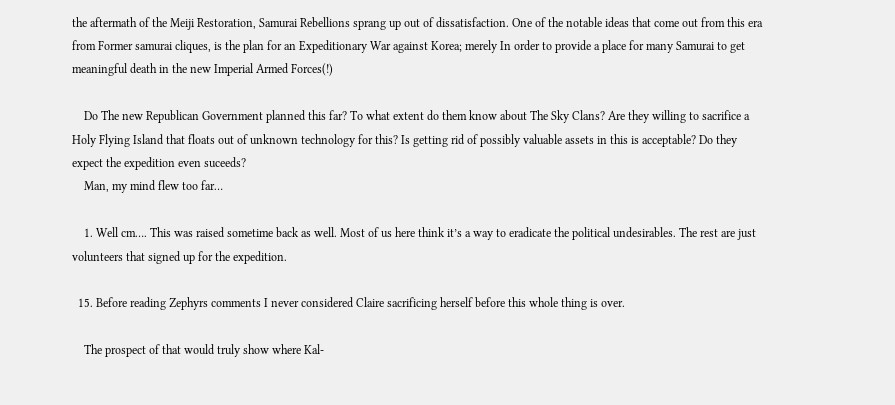the aftermath of the Meiji Restoration, Samurai Rebellions sprang up out of dissatisfaction. One of the notable ideas that come out from this era from Former samurai cliques, is the plan for an Expeditionary War against Korea; merely In order to provide a place for many Samurai to get meaningful death in the new Imperial Armed Forces(!)

    Do The new Republican Government planned this far? To what extent do them know about The Sky Clans? Are they willing to sacrifice a Holy Flying Island that floats out of unknown technology for this? Is getting rid of possibly valuable assets in this is acceptable? Do they expect the expedition even suceeds?
    Man, my mind flew too far…

    1. Well cm…. This was raised sometime back as well. Most of us here think it’s a way to eradicate the political undesirables. The rest are just volunteers that signed up for the expedition.

  15. Before reading Zephyrs comments I never considered Claire sacrificing herself before this whole thing is over.

    The prospect of that would truly show where Kal-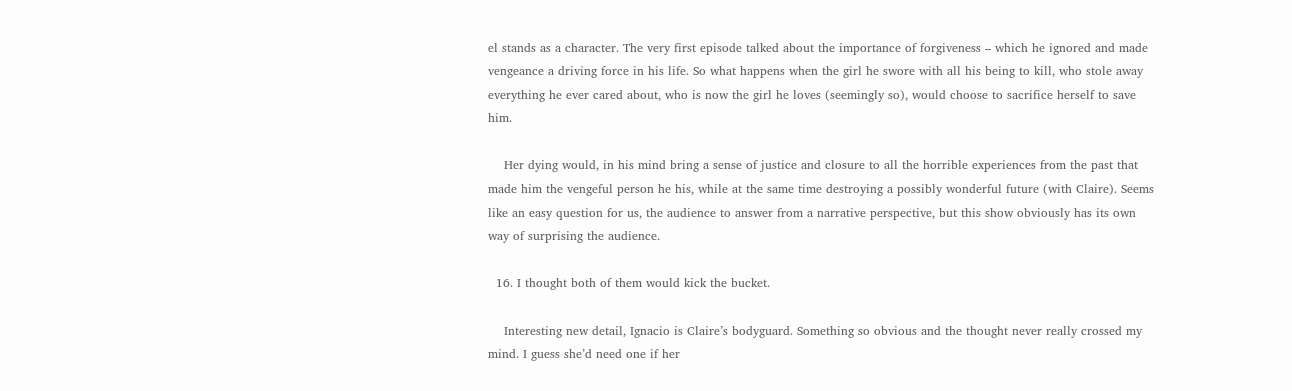el stands as a character. The very first episode talked about the importance of forgiveness – which he ignored and made vengeance a driving force in his life. So what happens when the girl he swore with all his being to kill, who stole away everything he ever cared about, who is now the girl he loves (seemingly so), would choose to sacrifice herself to save him.

    Her dying would, in his mind bring a sense of justice and closure to all the horrible experiences from the past that made him the vengeful person he his, while at the same time destroying a possibly wonderful future (with Claire). Seems like an easy question for us, the audience to answer from a narrative perspective, but this show obviously has its own way of surprising the audience.

  16. I thought both of them would kick the bucket.

    Interesting new detail, Ignacio is Claire’s bodyguard. Something so obvious and the thought never really crossed my mind. I guess she’d need one if her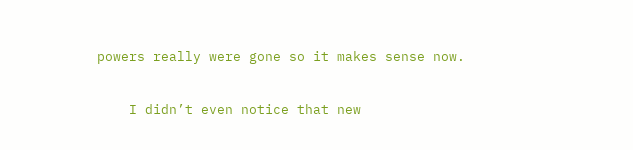powers really were gone so it makes sense now.

    I didn’t even notice that new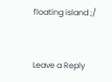floating island ;/


Leave a Reply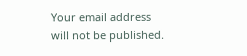Your email address will not be published.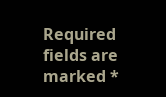Required fields are marked *